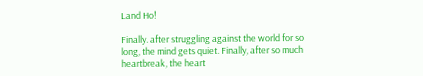Land Ho!

Finally. after struggling against the world for so long, the mind gets quiet. Finally, after so much heartbreak, the heart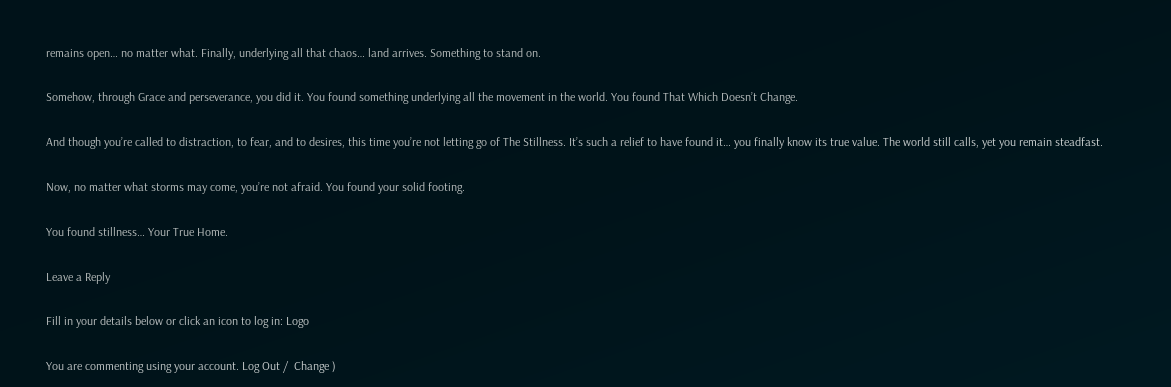remains open… no matter what. Finally, underlying all that chaos… land arrives. Something to stand on.

Somehow, through Grace and perseverance, you did it. You found something underlying all the movement in the world. You found That Which Doesn’t Change.

And though you’re called to distraction, to fear, and to desires, this time you’re not letting go of The Stillness. It’s such a relief to have found it… you finally know its true value. The world still calls, yet you remain steadfast.

Now, no matter what storms may come, you’re not afraid. You found your solid footing.

You found stillness… Your True Home.

Leave a Reply

Fill in your details below or click an icon to log in: Logo

You are commenting using your account. Log Out /  Change )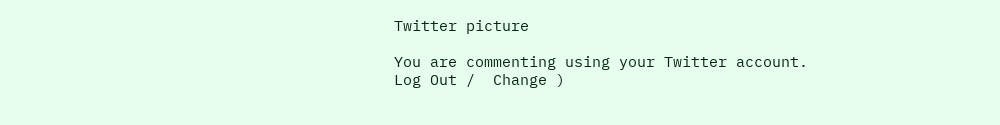Twitter picture

You are commenting using your Twitter account. Log Out /  Change )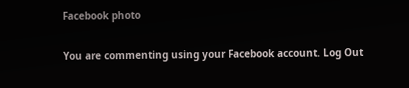Facebook photo

You are commenting using your Facebook account. Log Out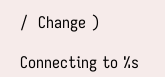/  Change )

Connecting to %s